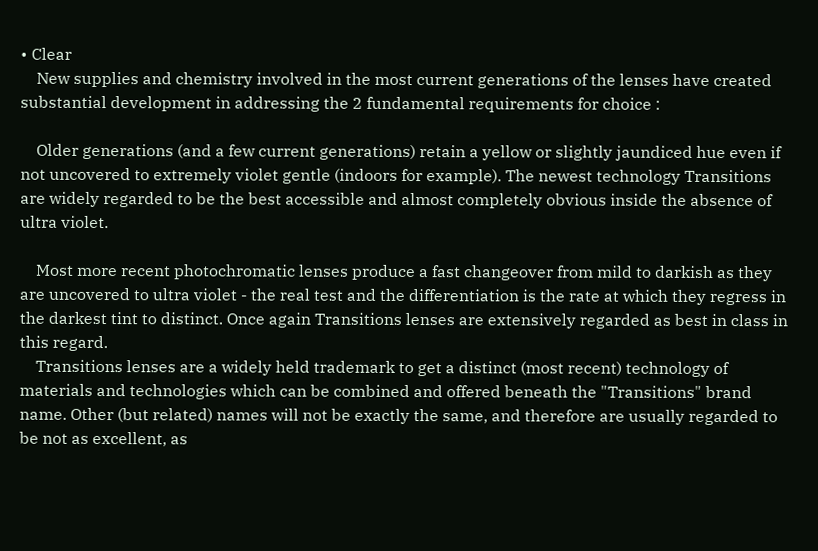• Clear
    New supplies and chemistry involved in the most current generations of the lenses have created substantial development in addressing the 2 fundamental requirements for choice :

    Older generations (and a few current generations) retain a yellow or slightly jaundiced hue even if not uncovered to extremely violet gentle (indoors for example). The newest technology Transitions are widely regarded to be the best accessible and almost completely obvious inside the absence of ultra violet.

    Most more recent photochromatic lenses produce a fast changeover from mild to darkish as they are uncovered to ultra violet - the real test and the differentiation is the rate at which they regress in the darkest tint to distinct. Once again Transitions lenses are extensively regarded as best in class in this regard.
    Transitions lenses are a widely held trademark to get a distinct (most recent) technology of materials and technologies which can be combined and offered beneath the "Transitions" brand name. Other (but related) names will not be exactly the same, and therefore are usually regarded to be not as excellent, as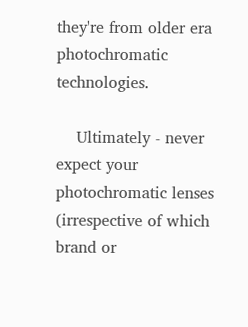they're from older era photochromatic technologies.

    Ultimately - never expect your photochromatic lenses (irrespective of which brand or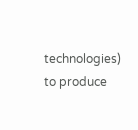technologies) to produce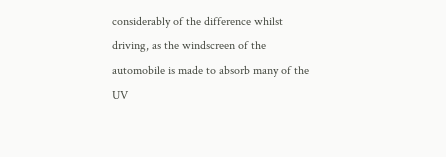considerably of the difference whilst driving, as the windscreen of the automobile is made to absorb many of the UV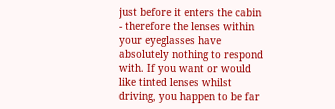just before it enters the cabin - therefore the lenses within your eyeglasses have absolutely nothing to respond with. If you want or would like tinted lenses whilst driving, you happen to be far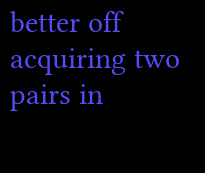better off acquiring two pairs in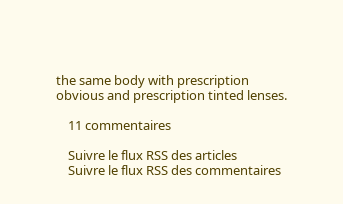the same body with prescription obvious and prescription tinted lenses.

    11 commentaires

    Suivre le flux RSS des articles
    Suivre le flux RSS des commentaires